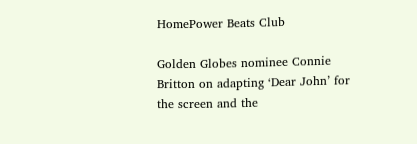HomePower Beats Club

Golden Globes nominee Connie Britton on adapting ‘Dear John’ for the screen and the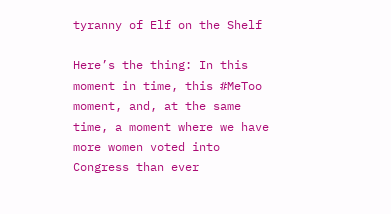tyranny of Elf on the Shelf

Here’s the thing: In this moment in time, this #MeToo moment, and, at the same time, a moment where we have more women voted into Congress than ever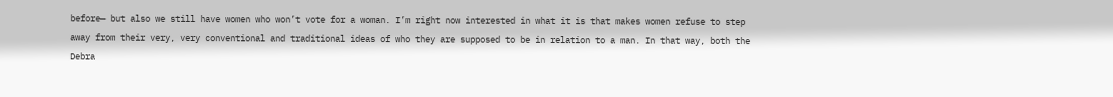before— but also we still have women who won’t vote for a woman. I’m right now interested in what it is that makes women refuse to step away from their very, very conventional and traditional ideas of who they are supposed to be in relation to a man. In that way, both the Debra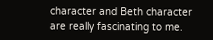character and Beth character are really fascinating to me.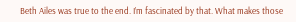Beth Ailes was true to the end. I’m fascinated by that. What makes those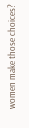women make those choices?